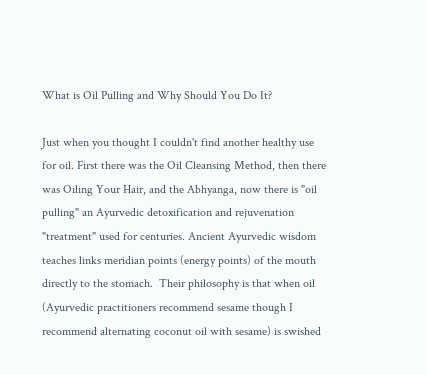What is Oil Pulling and Why Should You Do It?

Just when you thought I couldn't find another healthy use for oil. First there was the Oil Cleansing Method, then there was Oiling Your Hair, and the Abhyanga, now there is "oil pulling" an Ayurvedic detoxification and rejuvenation "treatment" used for centuries. Ancient Ayurvedic wisdom teaches links meridian points (energy points) of the mouth directly to the stomach.  Their philosophy is that when oil (Ayurvedic practitioners recommend sesame though I recommend alternating coconut oil with sesame) is swished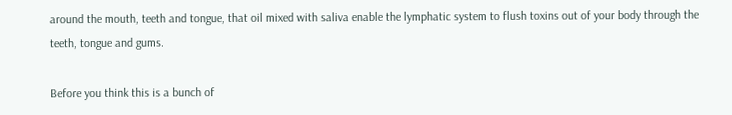around the mouth, teeth and tongue, that oil mixed with saliva enable the lymphatic system to flush toxins out of your body through the teeth, tongue and gums.

Before you think this is a bunch of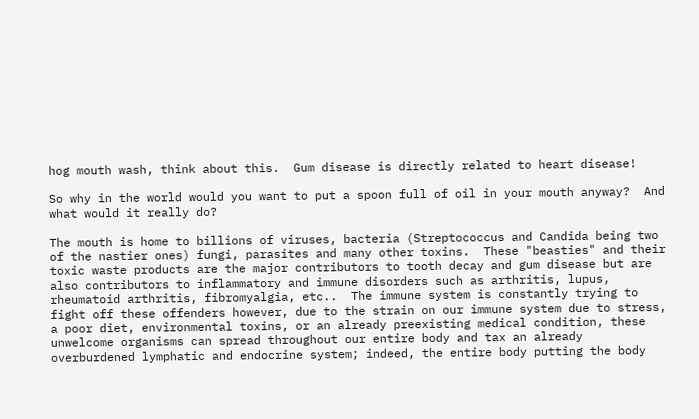hog mouth wash, think about this.  Gum disease is directly related to heart disease!

So why in the world would you want to put a spoon full of oil in your mouth anyway?  And what would it really do?

The mouth is home to billions of viruses, bacteria (Streptococcus and Candida being two of the nastier ones) fungi, parasites and many other toxins.  These "beasties" and their toxic waste products are the major contributors to tooth decay and gum disease but are also contributors to inflammatory and immune disorders such as arthritis, lupus, rheumatoid arthritis, fibromyalgia, etc..  The immune system is constantly trying to fight off these offenders however, due to the strain on our immune system due to stress, a poor diet, environmental toxins, or an already preexisting medical condition, these unwelcome organisms can spread throughout our entire body and tax an already overburdened lymphatic and endocrine system; indeed, the entire body putting the body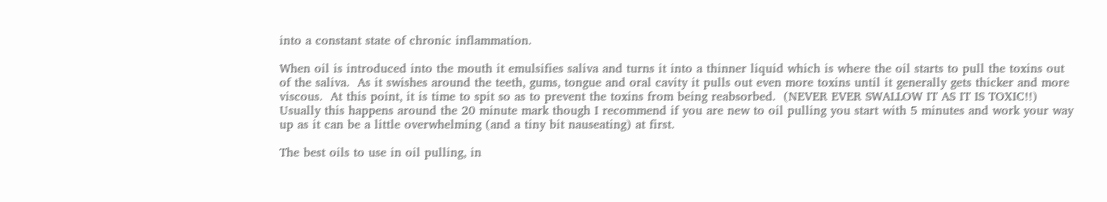into a constant state of chronic inflammation.

When oil is introduced into the mouth it emulsifies saliva and turns it into a thinner liquid which is where the oil starts to pull the toxins out of the saliva.  As it swishes around the teeth, gums, tongue and oral cavity it pulls out even more toxins until it generally gets thicker and more viscous.  At this point, it is time to spit so as to prevent the toxins from being reabsorbed.  (NEVER EVER SWALLOW IT AS IT IS TOXIC!!) Usually this happens around the 20 minute mark though I recommend if you are new to oil pulling you start with 5 minutes and work your way up as it can be a little overwhelming (and a tiny bit nauseating) at first.

The best oils to use in oil pulling, in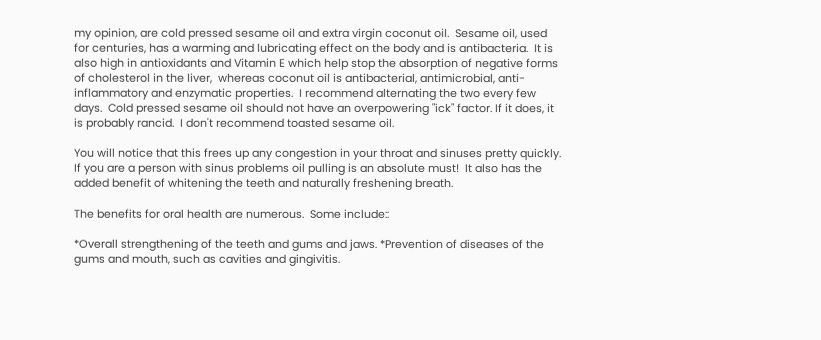my opinion, are cold pressed sesame oil and extra virgin coconut oil.  Sesame oil, used for centuries, has a warming and lubricating effect on the body and is antibacteria.  It is also high in antioxidants and Vitamin E which help stop the absorption of negative forms of cholesterol in the liver,  whereas coconut oil is antibacterial, antimicrobial, anti-inflammatory and enzymatic properties.  I recommend alternating the two every few days.  Cold pressed sesame oil should not have an overpowering "ick" factor. If it does, it is probably rancid.  I don't recommend toasted sesame oil.

You will notice that this frees up any congestion in your throat and sinuses pretty quickly.  If you are a person with sinus problems oil pulling is an absolute must!  It also has the added benefit of whitening the teeth and naturally freshening breath.

The benefits for oral health are numerous.  Some include::

*Overall strengthening of the teeth and gums and jaws. *Prevention of diseases of the gums and mouth, such as cavities and gingivitis.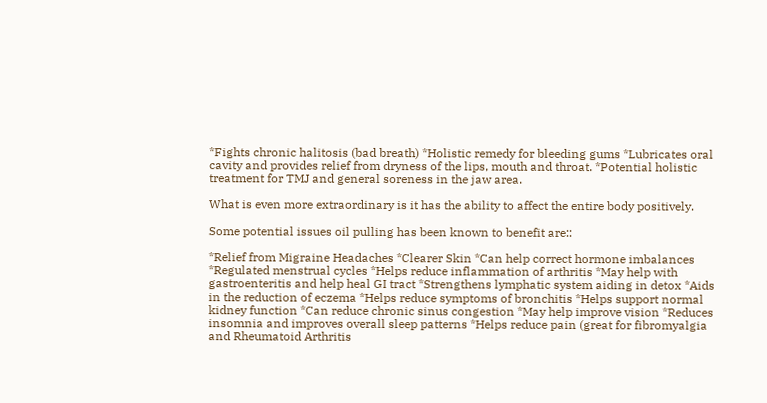*Fights chronic halitosis (bad breath) *Holistic remedy for bleeding gums *Lubricates oral cavity and provides relief from dryness of the lips, mouth and throat. *Potential holistic treatment for TMJ and general soreness in the jaw area.

What is even more extraordinary is it has the ability to affect the entire body positively.

Some potential issues oil pulling has been known to benefit are::

*Relief from Migraine Headaches *Clearer Skin *Can help correct hormone imbalances *Regulated menstrual cycles *Helps reduce inflammation of arthritis *May help with gastroenteritis and help heal GI tract *Strengthens lymphatic system aiding in detox *Aids in the reduction of eczema *Helps reduce symptoms of bronchitis *Helps support normal kidney function *Can reduce chronic sinus congestion *May help improve vision *Reduces insomnia and improves overall sleep patterns *Helps reduce pain (great for fibromyalgia and Rheumatoid Arthritis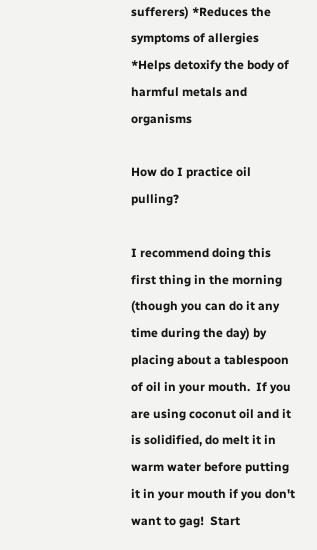sufferers) *Reduces the symptoms of allergies *Helps detoxify the body of harmful metals and organisms

How do I practice oil pulling?

I recommend doing this first thing in the morning (though you can do it any time during the day) by placing about a tablespoon of oil in your mouth.  If you are using coconut oil and it is solidified, do melt it in warm water before putting it in your mouth if you don't want to gag!  Start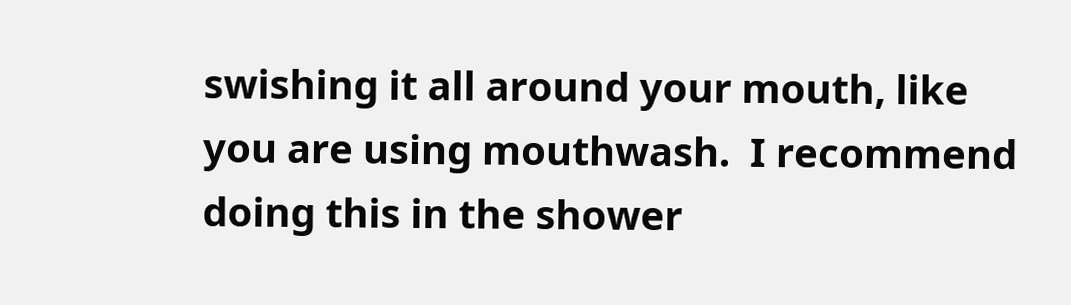swishing it all around your mouth, like you are using mouthwash.  I recommend doing this in the shower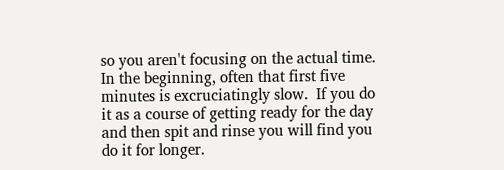so you aren't focusing on the actual time.  In the beginning, often that first five minutes is excruciatingly slow.  If you do it as a course of getting ready for the day and then spit and rinse you will find you do it for longer.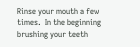Rinse your mouth a few times.  In the beginning brushing your teeth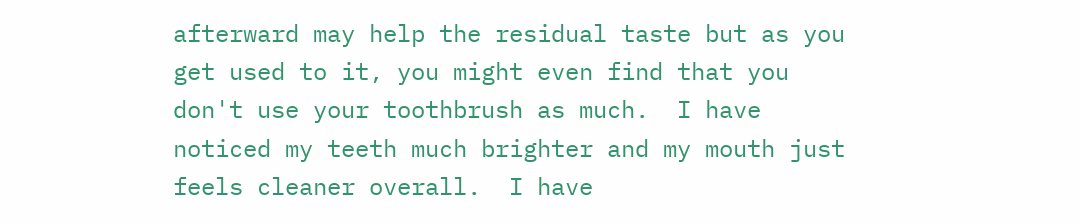afterward may help the residual taste but as you get used to it, you might even find that you don't use your toothbrush as much.  I have noticed my teeth much brighter and my mouth just feels cleaner overall.  I have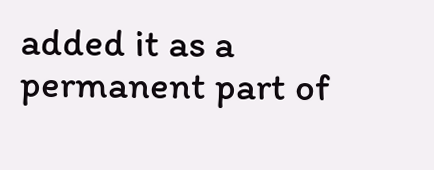added it as a permanent part of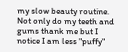my slow beauty routine.  Not only do my teeth and gums thank me but I notice I am less "puffy"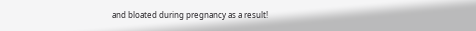and bloated during pregnancy as a result!